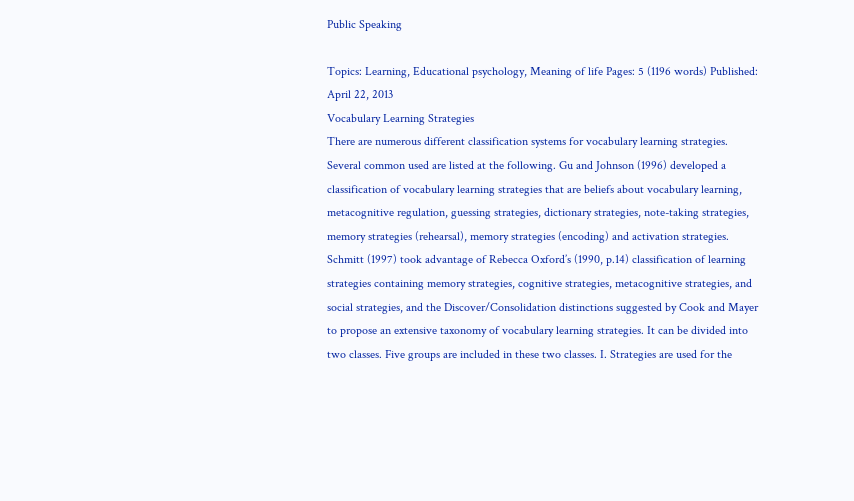Public Speaking

Topics: Learning, Educational psychology, Meaning of life Pages: 5 (1196 words) Published: April 22, 2013
Vocabulary Learning Strategies
There are numerous different classification systems for vocabulary learning strategies. Several common used are listed at the following. Gu and Johnson (1996) developed a classification of vocabulary learning strategies that are beliefs about vocabulary learning, metacognitive regulation, guessing strategies, dictionary strategies, note-taking strategies, memory strategies (rehearsal), memory strategies (encoding) and activation strategies. Schmitt (1997) took advantage of Rebecca Oxford’s (1990, p.14) classification of learning strategies containing memory strategies, cognitive strategies, metacognitive strategies, and social strategies, and the Discover/Consolidation distinctions suggested by Cook and Mayer to propose an extensive taxonomy of vocabulary learning strategies. It can be divided into two classes. Five groups are included in these two classes. I. Strategies are used for the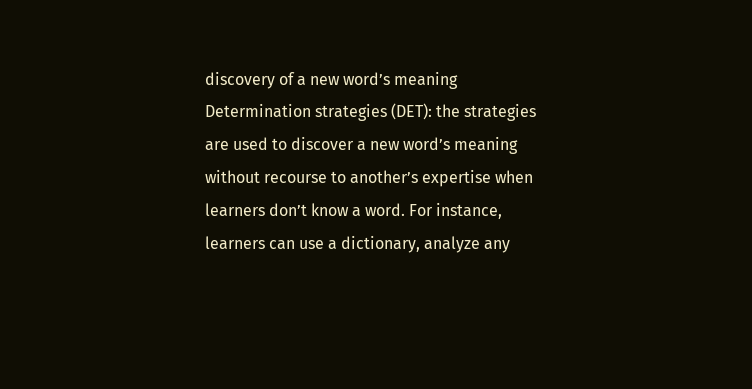discovery of a new word’s meaning Determination strategies (DET): the strategies are used to discover a new word’s meaning without recourse to another’s expertise when learners don’t know a word. For instance, learners can use a dictionary, analyze any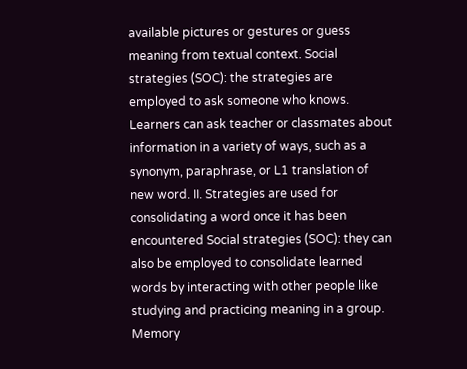available pictures or gestures or guess meaning from textual context. Social strategies (SOC): the strategies are employed to ask someone who knows. Learners can ask teacher or classmates about information in a variety of ways, such as a synonym, paraphrase, or L1 translation of new word. II. Strategies are used for consolidating a word once it has been encountered Social strategies (SOC): they can also be employed to consolidate learned words by interacting with other people like studying and practicing meaning in a group. Memory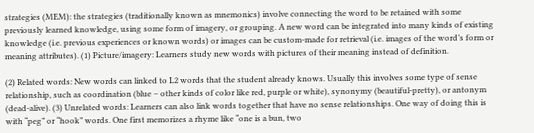strategies (MEM): the strategies (traditionally known as mnemonics) involve connecting the word to be retained with some previously learned knowledge, using some form of imagery, or grouping. A new word can be integrated into many kinds of existing knowledge (i.e. previous experiences or known words) or images can be custom-made for retrieval (i.e. images of the word’s form or meaning attributes). (1) Picture/imagery: Learners study new words with pictures of their meaning instead of definition.

(2) Related words: New words can linked to L2 words that the student already knows. Usually this involves some type of sense relationship, such as coordination (blue – other kinds of color like red, purple or white), synonymy (beautiful-pretty), or antonym (dead-alive). (3) Unrelated words: Learners can also link words together that have no sense relationships. One way of doing this is with “peg” or “hook” words. One first memorizes a rhyme like “one is a bun, two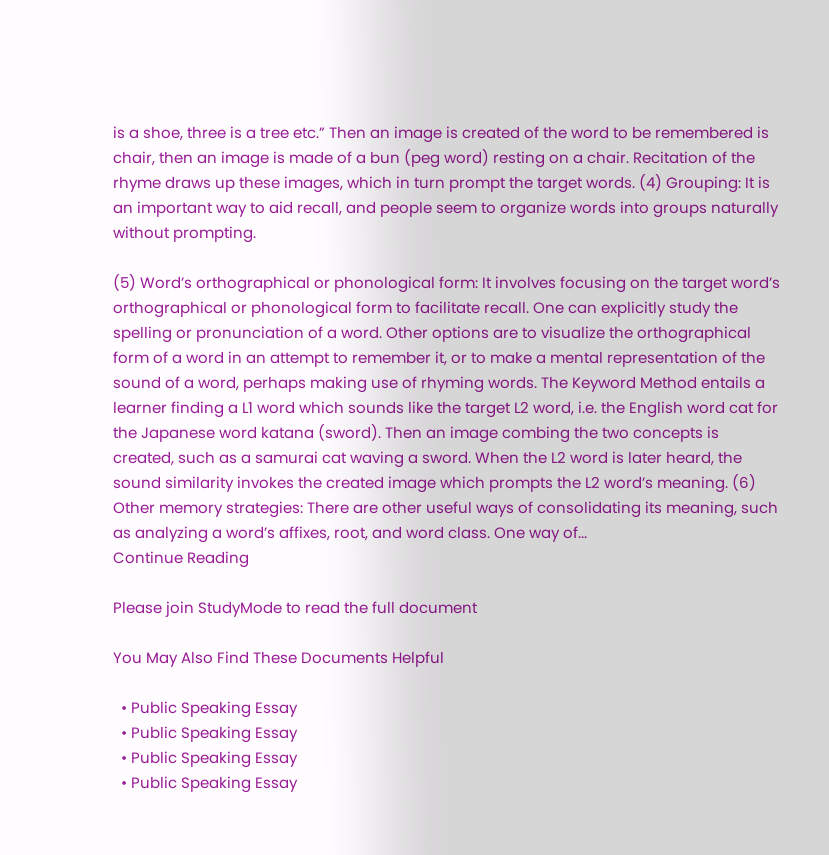is a shoe, three is a tree etc.” Then an image is created of the word to be remembered is chair, then an image is made of a bun (peg word) resting on a chair. Recitation of the rhyme draws up these images, which in turn prompt the target words. (4) Grouping: It is an important way to aid recall, and people seem to organize words into groups naturally without prompting.

(5) Word’s orthographical or phonological form: It involves focusing on the target word’s orthographical or phonological form to facilitate recall. One can explicitly study the spelling or pronunciation of a word. Other options are to visualize the orthographical form of a word in an attempt to remember it, or to make a mental representation of the sound of a word, perhaps making use of rhyming words. The Keyword Method entails a learner finding a L1 word which sounds like the target L2 word, i.e. the English word cat for the Japanese word katana (sword). Then an image combing the two concepts is created, such as a samurai cat waving a sword. When the L2 word is later heard, the sound similarity invokes the created image which prompts the L2 word’s meaning. (6) Other memory strategies: There are other useful ways of consolidating its meaning, such as analyzing a word’s affixes, root, and word class. One way of...
Continue Reading

Please join StudyMode to read the full document

You May Also Find These Documents Helpful

  • Public Speaking Essay
  • Public Speaking Essay
  • Public Speaking Essay
  • Public Speaking Essay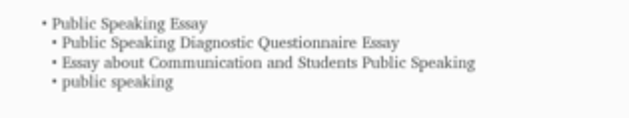• Public Speaking Essay
  • Public Speaking Diagnostic Questionnaire Essay
  • Essay about Communication and Students Public Speaking
  • public speaking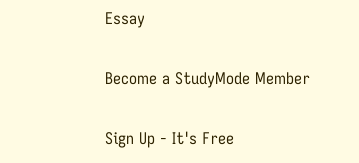Essay

Become a StudyMode Member

Sign Up - It's Free